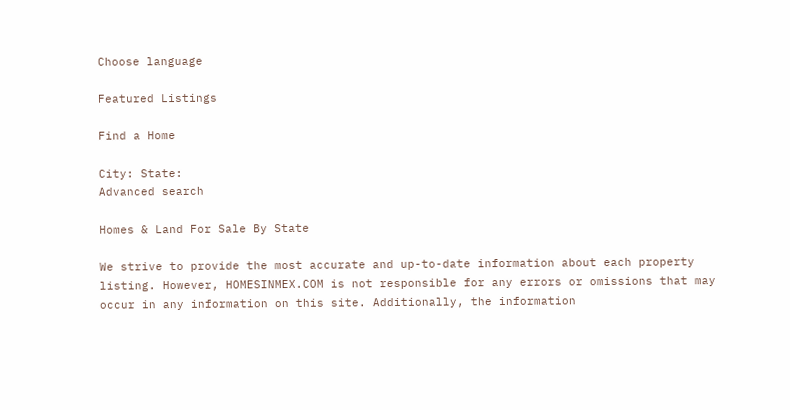Choose language

Featured Listings

Find a Home

City: State:
Advanced search

Homes & Land For Sale By State

We strive to provide the most accurate and up-to-date information about each property listing. However, HOMESINMEX.COM is not responsible for any errors or omissions that may occur in any information on this site. Additionally, the information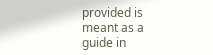provided is meant as a guide in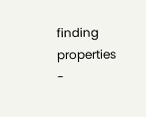finding properties -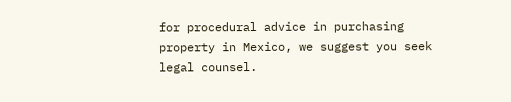for procedural advice in purchasing property in Mexico, we suggest you seek legal counsel.